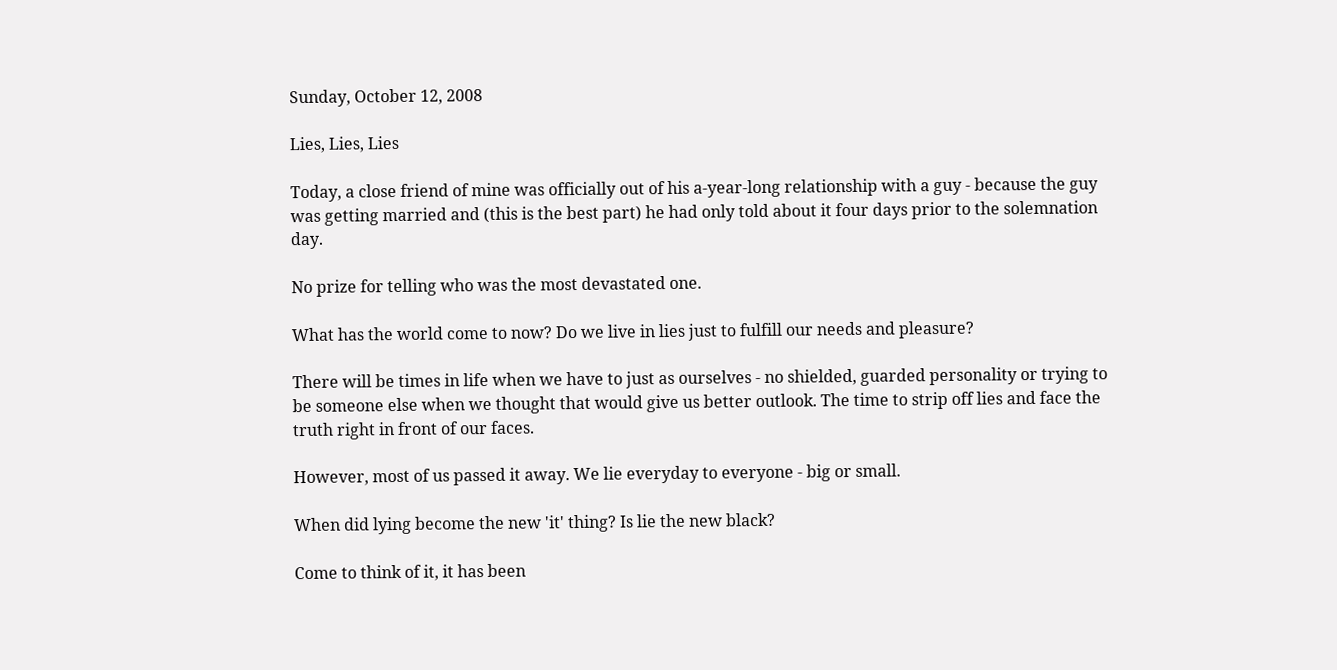Sunday, October 12, 2008

Lies, Lies, Lies

Today, a close friend of mine was officially out of his a-year-long relationship with a guy - because the guy was getting married and (this is the best part) he had only told about it four days prior to the solemnation day.

No prize for telling who was the most devastated one.

What has the world come to now? Do we live in lies just to fulfill our needs and pleasure?

There will be times in life when we have to just as ourselves - no shielded, guarded personality or trying to be someone else when we thought that would give us better outlook. The time to strip off lies and face the truth right in front of our faces.

However, most of us passed it away. We lie everyday to everyone - big or small.

When did lying become the new 'it' thing? Is lie the new black?

Come to think of it, it has been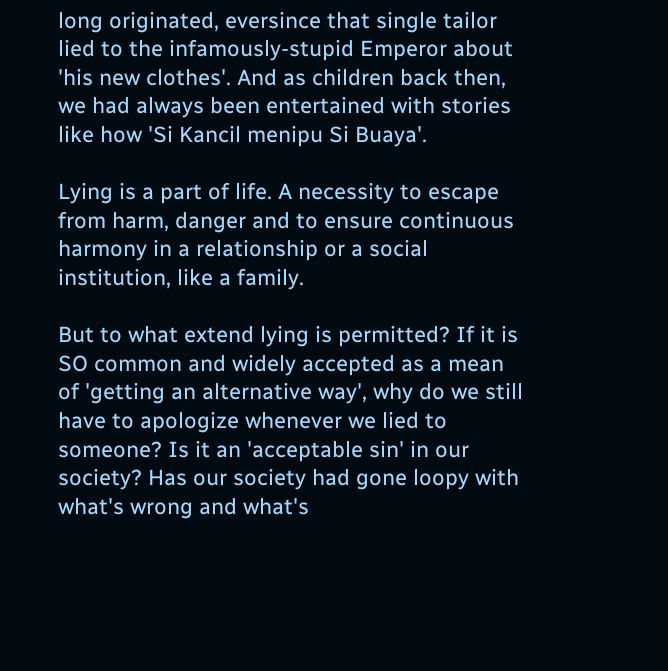long originated, eversince that single tailor lied to the infamously-stupid Emperor about 'his new clothes'. And as children back then, we had always been entertained with stories like how 'Si Kancil menipu Si Buaya'.

Lying is a part of life. A necessity to escape from harm, danger and to ensure continuous harmony in a relationship or a social institution, like a family.

But to what extend lying is permitted? If it is SO common and widely accepted as a mean of 'getting an alternative way', why do we still have to apologize whenever we lied to someone? Is it an 'acceptable sin' in our society? Has our society had gone loopy with what's wrong and what's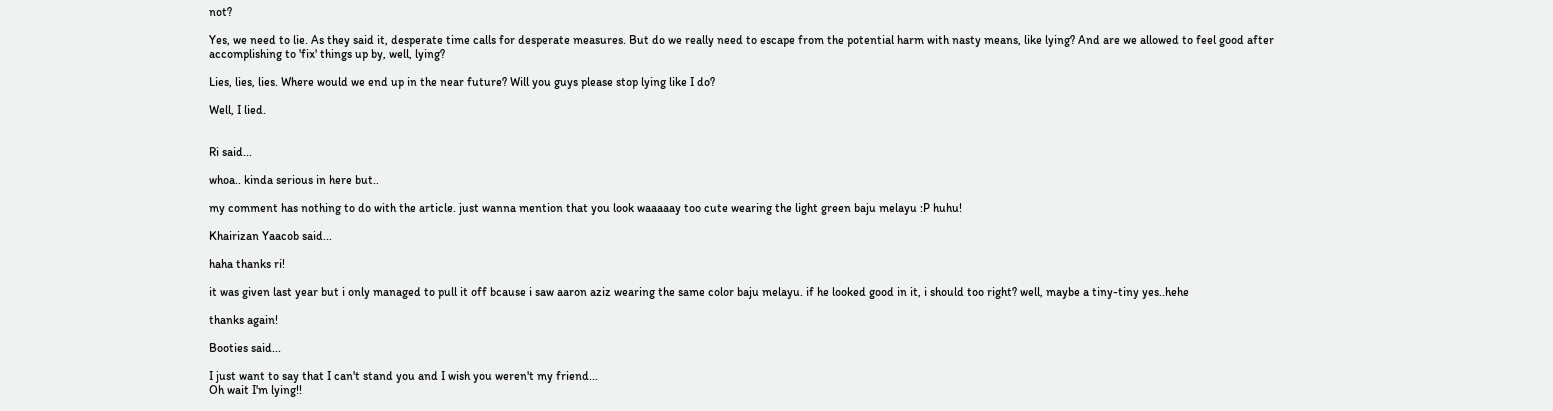not?

Yes, we need to lie. As they said it, desperate time calls for desperate measures. But do we really need to escape from the potential harm with nasty means, like lying? And are we allowed to feel good after accomplishing to 'fix' things up by, well, lying?

Lies, lies, lies. Where would we end up in the near future? Will you guys please stop lying like I do?

Well, I lied.


Ri said...

whoa.. kinda serious in here but..

my comment has nothing to do with the article. just wanna mention that you look waaaaay too cute wearing the light green baju melayu :P huhu!

Khairizan Yaacob said...

haha thanks ri!

it was given last year but i only managed to pull it off bcause i saw aaron aziz wearing the same color baju melayu. if he looked good in it, i should too right? well, maybe a tiny-tiny yes..hehe

thanks again!

Booties said...

I just want to say that I can't stand you and I wish you weren't my friend...
Oh wait I'm lying!!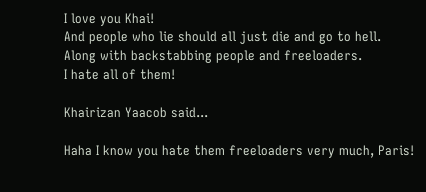I love you Khai!
And people who lie should all just die and go to hell.
Along with backstabbing people and freeloaders.
I hate all of them!

Khairizan Yaacob said...

Haha I know you hate them freeloaders very much, Paris!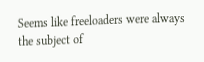Seems like freeloaders were always the subject of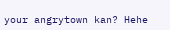your angrytown kan? Hehe